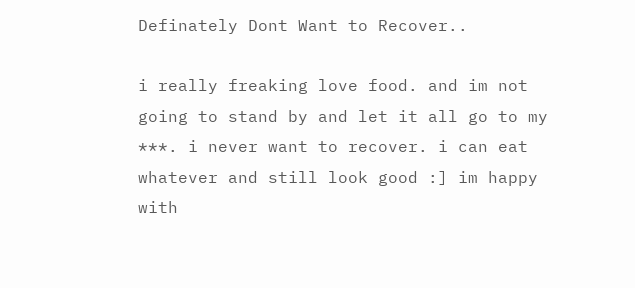Definately Dont Want to Recover..

i really freaking love food. and im not going to stand by and let it all go to my ***. i never want to recover. i can eat whatever and still look good :] im happy with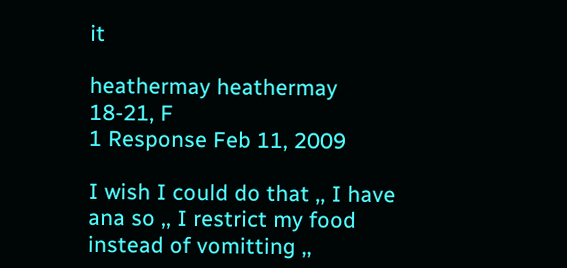it

heathermay heathermay
18-21, F
1 Response Feb 11, 2009

I wish I could do that ,, I have ana so ,, I restrict my food instead of vomitting ,,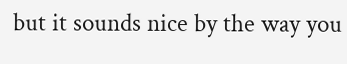but it sounds nice by the way you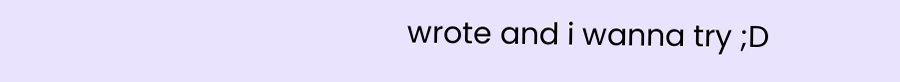wrote and i wanna try ;D